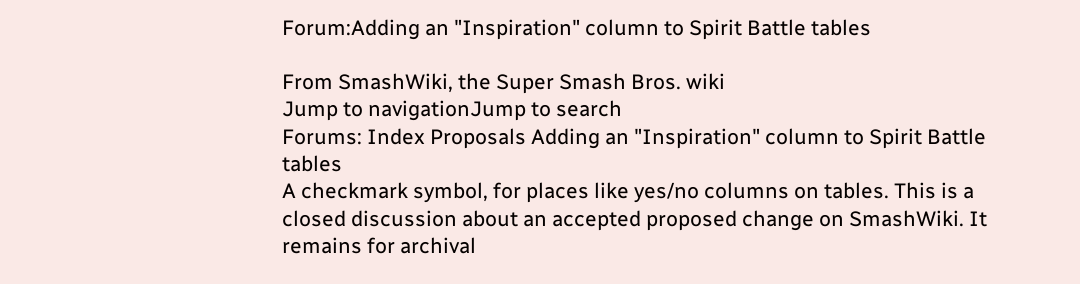Forum:Adding an "Inspiration" column to Spirit Battle tables

From SmashWiki, the Super Smash Bros. wiki
Jump to navigationJump to search
Forums: Index Proposals Adding an "Inspiration" column to Spirit Battle tables
A checkmark symbol, for places like yes/no columns on tables. This is a closed discussion about an accepted proposed change on SmashWiki. It remains for archival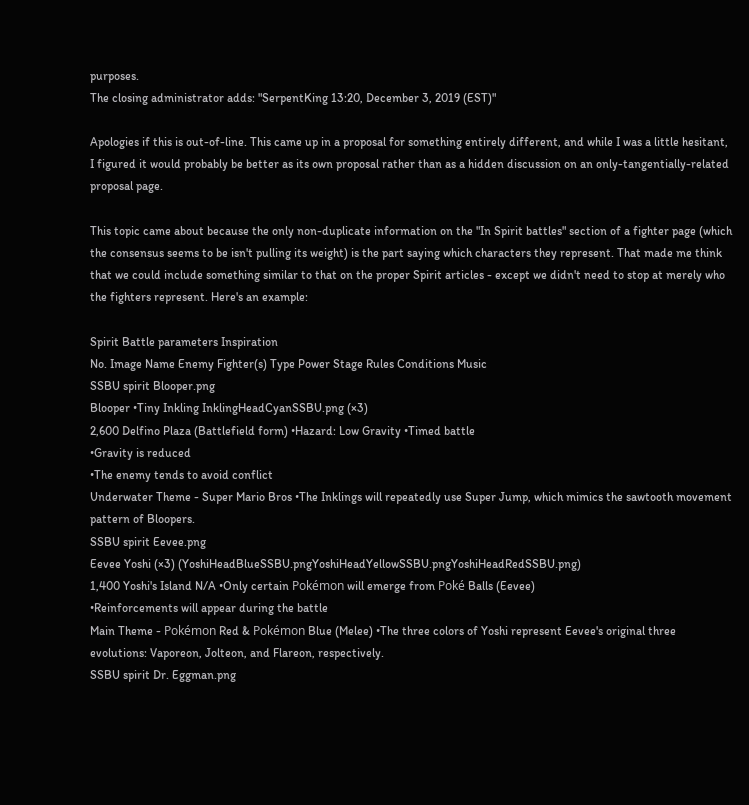purposes.
The closing administrator adds: "SerpentKing 13:20, December 3, 2019 (EST)"

Apologies if this is out-of-line. This came up in a proposal for something entirely different, and while I was a little hesitant, I figured it would probably be better as its own proposal rather than as a hidden discussion on an only-tangentially-related proposal page.

This topic came about because the only non-duplicate information on the "In Spirit battles" section of a fighter page (which the consensus seems to be isn't pulling its weight) is the part saying which characters they represent. That made me think that we could include something similar to that on the proper Spirit articles - except we didn't need to stop at merely who the fighters represent. Here's an example:

Spirit Battle parameters Inspiration
No. Image Name Enemy Fighter(s) Type Power Stage Rules Conditions Music
SSBU spirit Blooper.png
Blooper •Tiny Inkling InklingHeadCyanSSBU.png (×3)
2,600 Delfino Plaza (Battlefield form) •Hazard: Low Gravity •Timed battle
•Gravity is reduced
•The enemy tends to avoid conflict
Underwater Theme - Super Mario Bros •The Inklings will repeatedly use Super Jump, which mimics the sawtooth movement pattern of Bloopers.
SSBU spirit Eevee.png
Eevee Yoshi (×3) (YoshiHeadBlueSSBU.pngYoshiHeadYellowSSBU.pngYoshiHeadRedSSBU.png)
1,400 Yoshi's Island N/A •Only certain Pokémon will emerge from Poké Balls (Eevee)
•Reinforcements will appear during the battle
Main Theme - Pokémon Red & Pokémon Blue (Melee) •The three colors of Yoshi represent Eevee's original three evolutions: Vaporeon, Jolteon, and Flareon, respectively.
SSBU spirit Dr. Eggman.png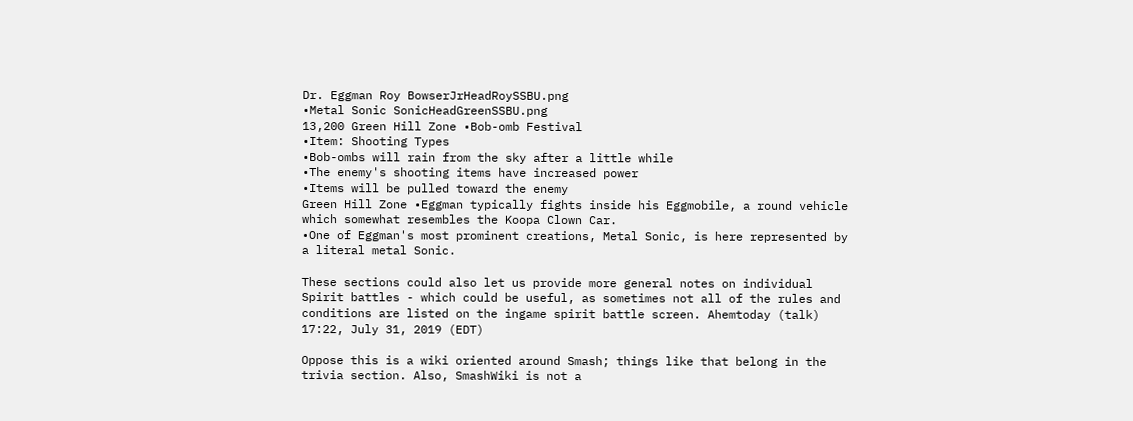Dr. Eggman Roy BowserJrHeadRoySSBU.png
•Metal Sonic SonicHeadGreenSSBU.png
13,200 Green Hill Zone •Bob-omb Festival
•Item: Shooting Types
•Bob-ombs will rain from the sky after a little while
•The enemy's shooting items have increased power
•Items will be pulled toward the enemy
Green Hill Zone •Eggman typically fights inside his Eggmobile, a round vehicle which somewhat resembles the Koopa Clown Car.
•One of Eggman's most prominent creations, Metal Sonic, is here represented by a literal metal Sonic.

These sections could also let us provide more general notes on individual Spirit battles - which could be useful, as sometimes not all of the rules and conditions are listed on the ingame spirit battle screen. Ahemtoday (talk) 17:22, July 31, 2019 (EDT)

Oppose this is a wiki oriented around Smash; things like that belong in the trivia section. Also, SmashWiki is not a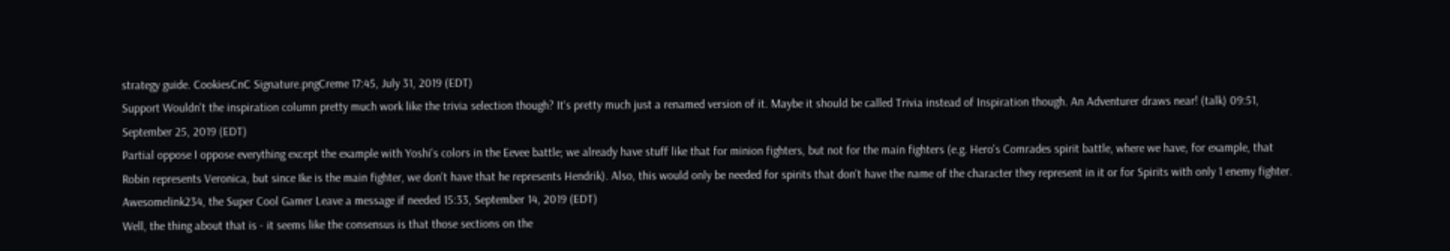strategy guide. CookiesCnC Signature.pngCreme 17:45, July 31, 2019 (EDT)
Support Wouldn't the inspiration column pretty much work like the trivia selection though? It's pretty much just a renamed version of it. Maybe it should be called Trivia instead of Inspiration though. An Adventurer draws near! (talk) 09:51, September 25, 2019 (EDT)
Partial oppose I oppose everything except the example with Yoshi's colors in the Eevee battle; we already have stuff like that for minion fighters, but not for the main fighters (e.g. Hero's Comrades spirit battle, where we have, for example, that Robin represents Veronica, but since Ike is the main fighter, we don't have that he represents Hendrik). Also, this would only be needed for spirits that don't have the name of the character they represent in it or for Spirits with only 1 enemy fighter. Awesomelink234, the Super Cool Gamer Leave a message if needed 15:33, September 14, 2019 (EDT)
Well, the thing about that is - it seems like the consensus is that those sections on the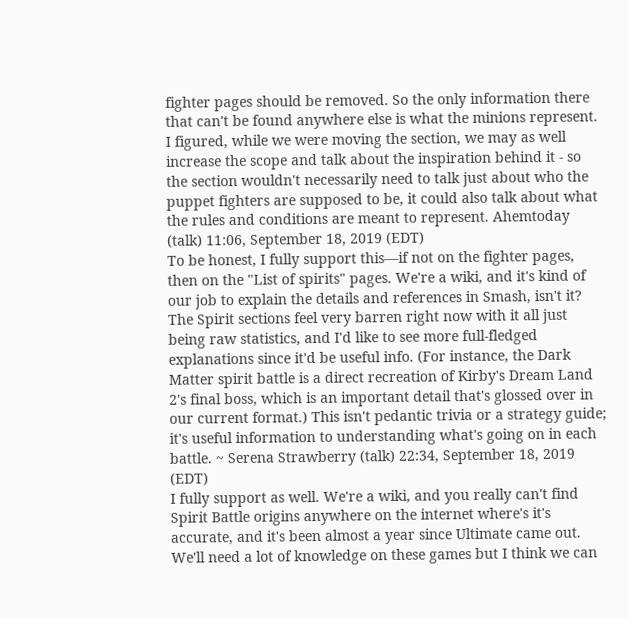fighter pages should be removed. So the only information there that can't be found anywhere else is what the minions represent. I figured, while we were moving the section, we may as well increase the scope and talk about the inspiration behind it - so the section wouldn't necessarily need to talk just about who the puppet fighters are supposed to be, it could also talk about what the rules and conditions are meant to represent. Ahemtoday (talk) 11:06, September 18, 2019 (EDT)
To be honest, I fully support this—if not on the fighter pages, then on the "List of spirits" pages. We're a wiki, and it's kind of our job to explain the details and references in Smash, isn't it? The Spirit sections feel very barren right now with it all just being raw statistics, and I'd like to see more full-fledged explanations since it'd be useful info. (For instance, the Dark Matter spirit battle is a direct recreation of Kirby's Dream Land 2's final boss, which is an important detail that's glossed over in our current format.) This isn't pedantic trivia or a strategy guide; it's useful information to understanding what's going on in each battle. ~ Serena Strawberry (talk) 22:34, September 18, 2019 (EDT)
I fully support as well. We're a wiki, and you really can't find Spirit Battle origins anywhere on the internet where's it's accurate, and it's been almost a year since Ultimate came out. We'll need a lot of knowledge on these games but I think we can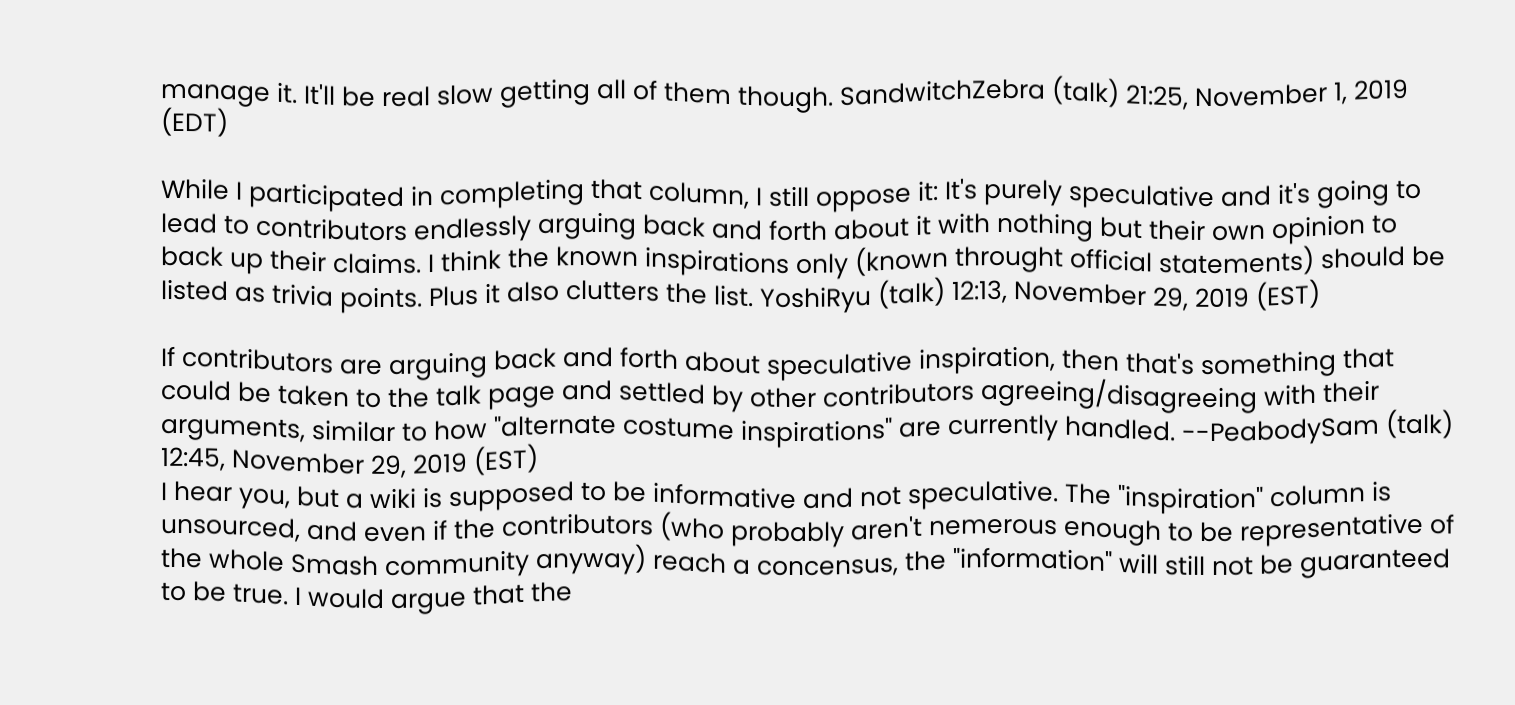manage it. It'll be real slow getting all of them though. SandwitchZebra (talk) 21:25, November 1, 2019 (EDT)

While I participated in completing that column, I still oppose it: It's purely speculative and it's going to lead to contributors endlessly arguing back and forth about it with nothing but their own opinion to back up their claims. I think the known inspirations only (known throught official statements) should be listed as trivia points. Plus it also clutters the list. YoshiRyu (talk) 12:13, November 29, 2019 (EST)

If contributors are arguing back and forth about speculative inspiration, then that's something that could be taken to the talk page and settled by other contributors agreeing/disagreeing with their arguments, similar to how "alternate costume inspirations" are currently handled. --PeabodySam (talk) 12:45, November 29, 2019 (EST)
I hear you, but a wiki is supposed to be informative and not speculative. The "inspiration" column is unsourced, and even if the contributors (who probably aren't nemerous enough to be representative of the whole Smash community anyway) reach a concensus, the "information" will still not be guaranteed to be true. I would argue that the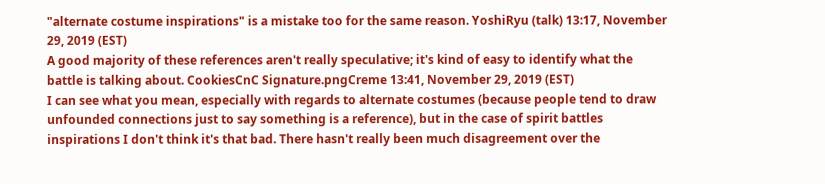"alternate costume inspirations" is a mistake too for the same reason. YoshiRyu (talk) 13:17, November 29, 2019 (EST)
A good majority of these references aren't really speculative; it's kind of easy to identify what the battle is talking about. CookiesCnC Signature.pngCreme 13:41, November 29, 2019 (EST)
I can see what you mean, especially with regards to alternate costumes (because people tend to draw unfounded connections just to say something is a reference), but in the case of spirit battles inspirations I don't think it's that bad. There hasn't really been much disagreement over the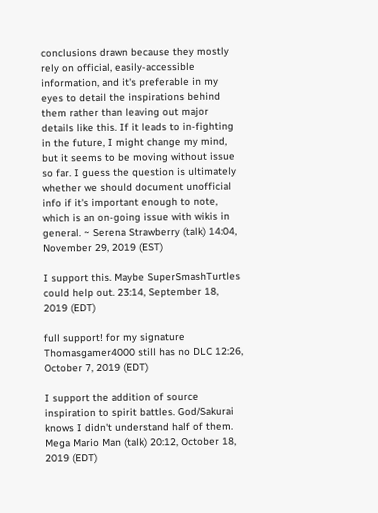conclusions drawn because they mostly rely on official, easily-accessible information, and it's preferable in my eyes to detail the inspirations behind them rather than leaving out major details like this. If it leads to in-fighting in the future, I might change my mind, but it seems to be moving without issue so far. I guess the question is ultimately whether we should document unofficial info if it's important enough to note, which is an on-going issue with wikis in general. ~ Serena Strawberry (talk) 14:04, November 29, 2019 (EST)

I support this. Maybe SuperSmashTurtles could help out. 23:14, September 18, 2019 (EDT)

full support! for my signature Thomasgamer4000 still has no DLC 12:26, October 7, 2019 (EDT)

I support the addition of source inspiration to spirit battles. God/Sakurai knows I didn't understand half of them. Mega Mario Man (talk) 20:12, October 18, 2019 (EDT)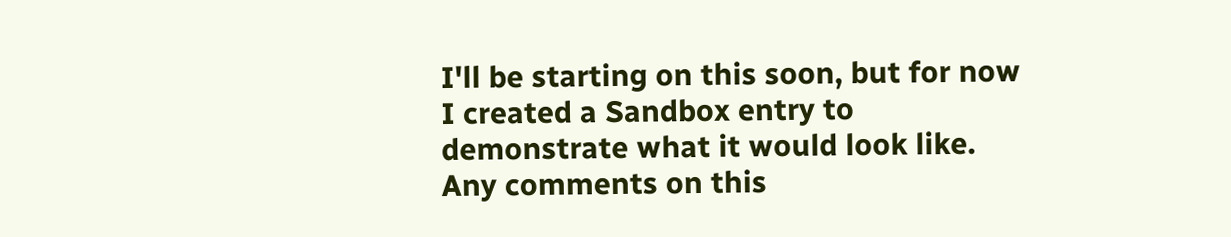I'll be starting on this soon, but for now I created a Sandbox entry to demonstrate what it would look like. Any comments on this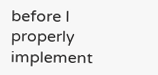before I properly implement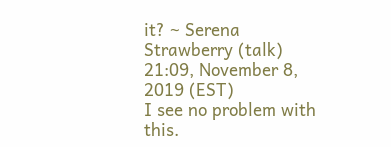it? ~ Serena Strawberry (talk) 21:09, November 8, 2019 (EST)
I see no problem with this.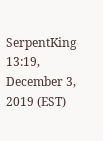SerpentKing 13:19, December 3, 2019 (EST)